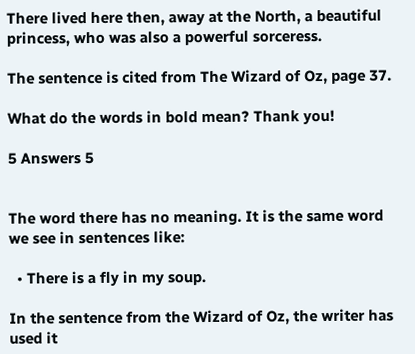There lived here then, away at the North, a beautiful princess, who was also a powerful sorceress.

The sentence is cited from The Wizard of Oz, page 37.

What do the words in bold mean? Thank you!

5 Answers 5


The word there has no meaning. It is the same word we see in sentences like:

  • There is a fly in my soup.

In the sentence from the Wizard of Oz, the writer has used it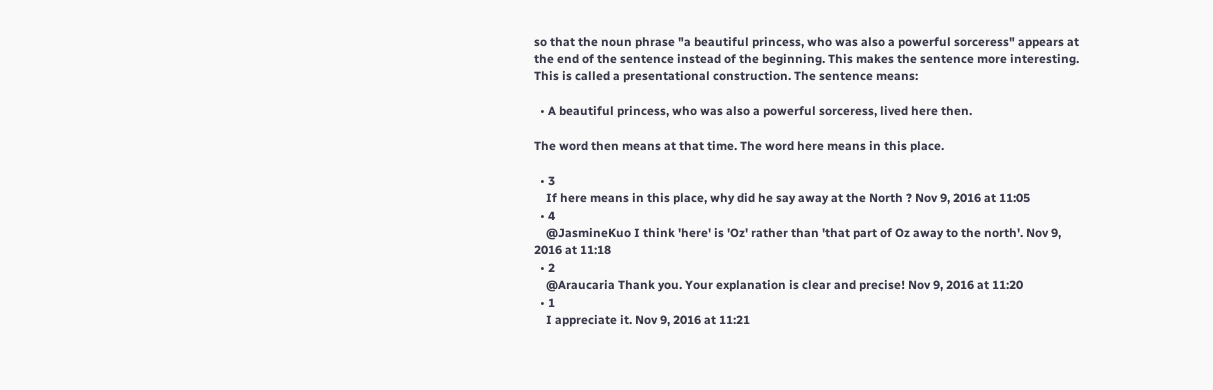so that the noun phrase "a beautiful princess, who was also a powerful sorceress" appears at the end of the sentence instead of the beginning. This makes the sentence more interesting. This is called a presentational construction. The sentence means:

  • A beautiful princess, who was also a powerful sorceress, lived here then.

The word then means at that time. The word here means in this place.

  • 3
    If here means in this place, why did he say away at the North ? Nov 9, 2016 at 11:05
  • 4
    @JasmineKuo I think 'here' is 'Oz' rather than 'that part of Oz away to the north'. Nov 9, 2016 at 11:18
  • 2
    @Araucaria Thank you. Your explanation is clear and precise! Nov 9, 2016 at 11:20
  • 1
    I appreciate it. Nov 9, 2016 at 11:21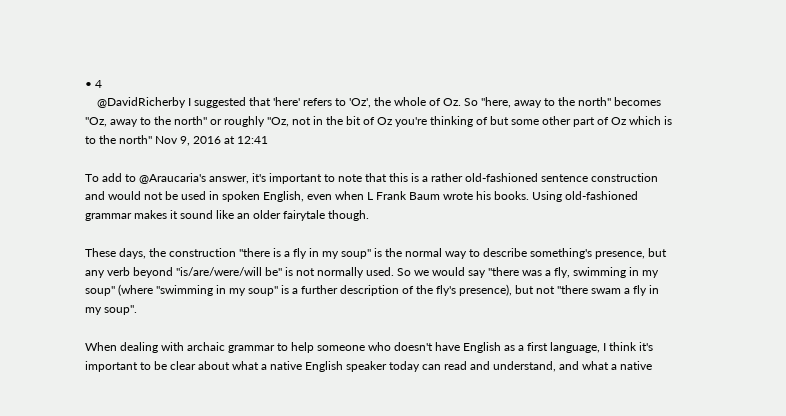• 4
    @DavidRicherby I suggested that 'here' refers to 'Oz', the whole of Oz. So "here, away to the north" becomes "Oz, away to the north" or roughly "Oz, not in the bit of Oz you're thinking of but some other part of Oz which is to the north" Nov 9, 2016 at 12:41

To add to @Araucaria's answer, it's important to note that this is a rather old-fashioned sentence construction and would not be used in spoken English, even when L Frank Baum wrote his books. Using old-fashioned grammar makes it sound like an older fairytale though.

These days, the construction "there is a fly in my soup" is the normal way to describe something's presence, but any verb beyond "is/are/were/will be" is not normally used. So we would say "there was a fly, swimming in my soup" (where "swimming in my soup" is a further description of the fly's presence), but not "there swam a fly in my soup".

When dealing with archaic grammar to help someone who doesn't have English as a first language, I think it's important to be clear about what a native English speaker today can read and understand, and what a native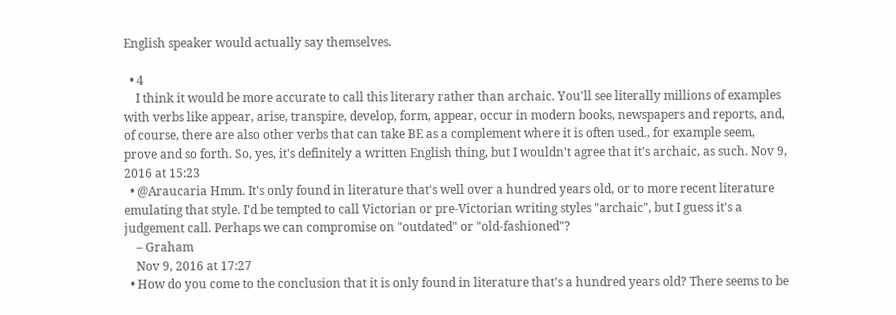English speaker would actually say themselves.

  • 4
    I think it would be more accurate to call this literary rather than archaic. You'll see literally millions of examples with verbs like appear, arise, transpire, develop, form, appear, occur in modern books, newspapers and reports, and, of course, there are also other verbs that can take BE as a complement where it is often used., for example seem, prove and so forth. So, yes, it's definitely a written English thing, but I wouldn't agree that it's archaic, as such. Nov 9, 2016 at 15:23
  • @Araucaria Hmm. It's only found in literature that's well over a hundred years old, or to more recent literature emulating that style. I'd be tempted to call Victorian or pre-Victorian writing styles "archaic", but I guess it's a judgement call. Perhaps we can compromise on "outdated" or "old-fashioned"?
    – Graham
    Nov 9, 2016 at 17:27
  • How do you come to the conclusion that it is only found in literature that's a hundred years old? There seems to be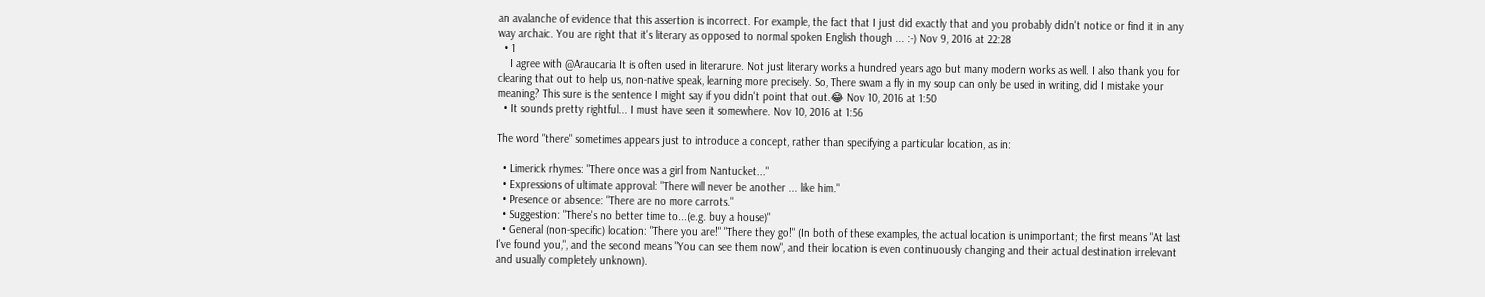an avalanche of evidence that this assertion is incorrect. For example, the fact that I just did exactly that and you probably didn't notice or find it in any way archaic. You are right that it's literary as opposed to normal spoken English though ... :-) Nov 9, 2016 at 22:28
  • 1
    I agree with @Araucaria It is often used in literarure. Not just literary works a hundred years ago but many modern works as well. I also thank you for clearing that out to help us, non-native speak, learning more precisely. So, There swam a fly in my soup can only be used in writing, did I mistake your meaning? This sure is the sentence I might say if you didn't point that out.😂 Nov 10, 2016 at 1:50
  • It sounds pretty rightful... I must have seen it somewhere. Nov 10, 2016 at 1:56

The word "there" sometimes appears just to introduce a concept, rather than specifying a particular location, as in:

  • Limerick rhymes: "There once was a girl from Nantucket..."
  • Expressions of ultimate approval: "There will never be another ... like him."
  • Presence or absence: "There are no more carrots."
  • Suggestion: "There's no better time to...(e.g. buy a house)"
  • General (non-specific) location: "There you are!" "There they go!" (In both of these examples, the actual location is unimportant; the first means "At last I've found you,", and the second means "You can see them now", and their location is even continuously changing and their actual destination irrelevant and usually completely unknown).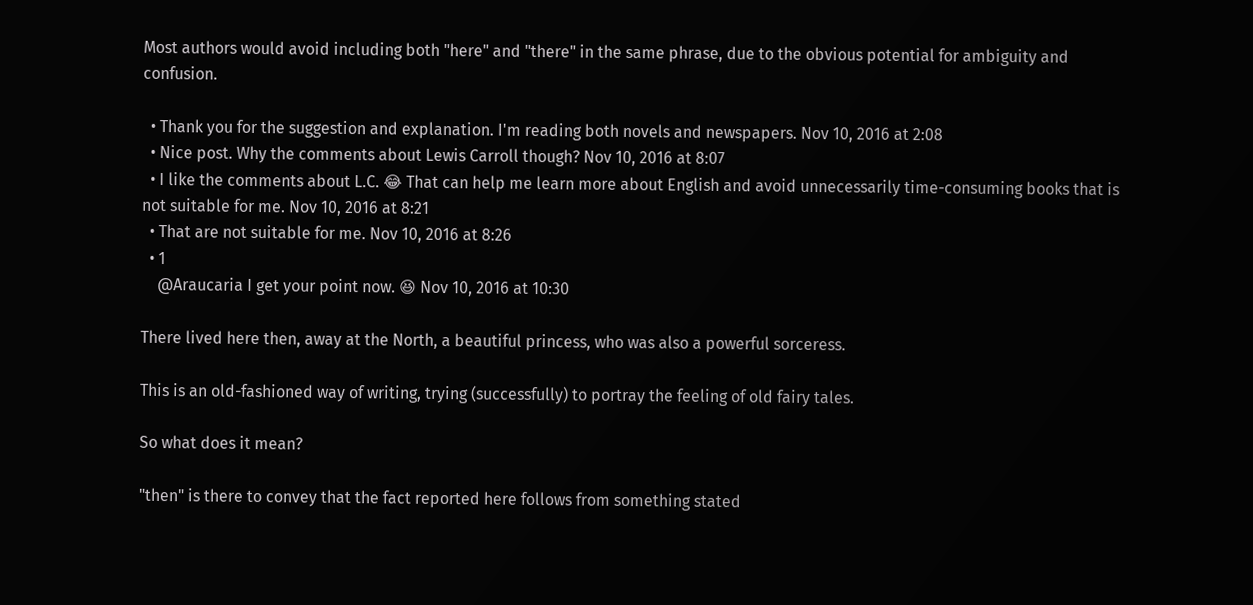Most authors would avoid including both "here" and "there" in the same phrase, due to the obvious potential for ambiguity and confusion.

  • Thank you for the suggestion and explanation. I'm reading both novels and newspapers. Nov 10, 2016 at 2:08
  • Nice post. Why the comments about Lewis Carroll though? Nov 10, 2016 at 8:07
  • I like the comments about L.C. 😂 That can help me learn more about English and avoid unnecessarily time-consuming books that is not suitable for me. Nov 10, 2016 at 8:21
  • That are not suitable for me. Nov 10, 2016 at 8:26
  • 1
    @Araucaria I get your point now. 😆 Nov 10, 2016 at 10:30

There lived here then, away at the North, a beautiful princess, who was also a powerful sorceress.

This is an old-fashioned way of writing, trying (successfully) to portray the feeling of old fairy tales.

So what does it mean?

"then" is there to convey that the fact reported here follows from something stated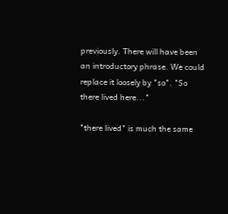previously. There will have been an introductory phrase. We could replace it loosely by "so". "So there lived here..."

"there lived" is much the same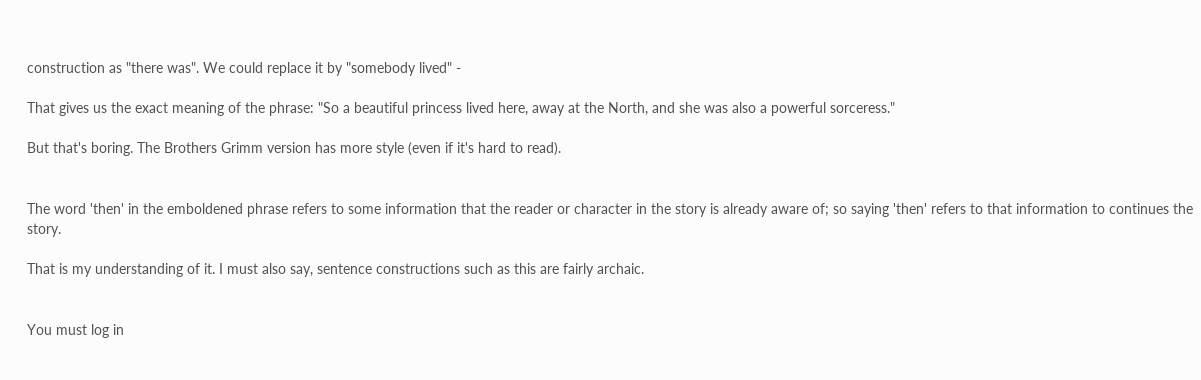construction as "there was". We could replace it by "somebody lived" -

That gives us the exact meaning of the phrase: "So a beautiful princess lived here, away at the North, and she was also a powerful sorceress."

But that's boring. The Brothers Grimm version has more style (even if it's hard to read).


The word 'then' in the emboldened phrase refers to some information that the reader or character in the story is already aware of; so saying 'then' refers to that information to continues the story.

That is my understanding of it. I must also say, sentence constructions such as this are fairly archaic.


You must log in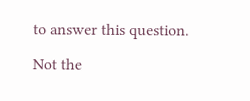to answer this question.

Not the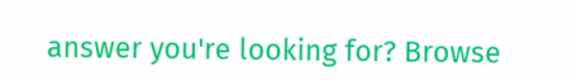answer you're looking for? Browse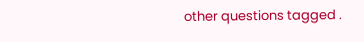other questions tagged .